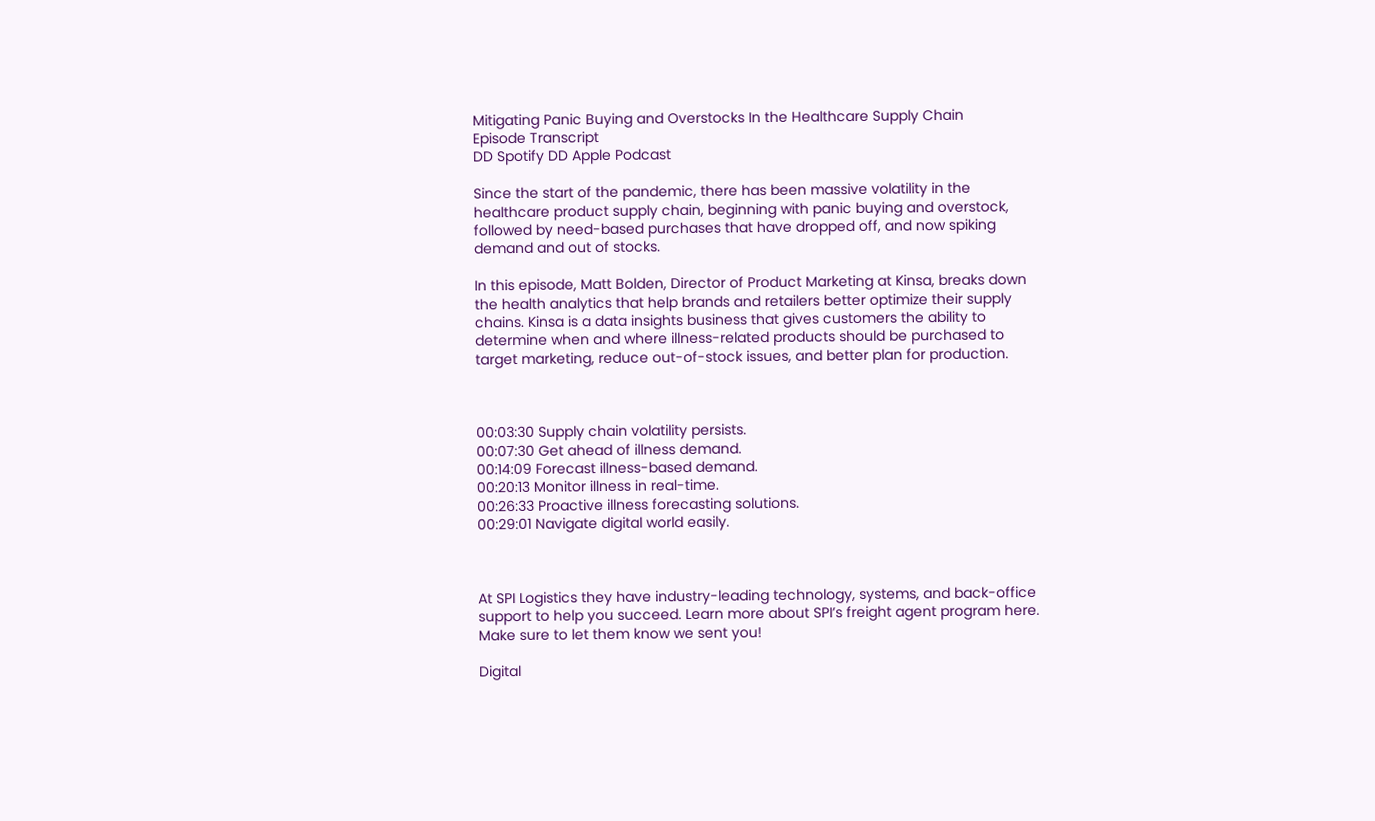Mitigating Panic Buying and Overstocks In the Healthcare Supply Chain
Episode Transcript
DD Spotify DD Apple Podcast

Since the start of the pandemic, there has been massive volatility in the healthcare product supply chain, beginning with panic buying and overstock, followed by need-based purchases that have dropped off, and now spiking demand and out of stocks.

In this episode, Matt Bolden, Director of Product Marketing at Kinsa, breaks down the health analytics that help brands and retailers better optimize their supply chains. Kinsa is a data insights business that gives customers the ability to determine when and where illness-related products should be purchased to target marketing, reduce out-of-stock issues, and better plan for production.



00:03:30 Supply chain volatility persists.
00:07:30 Get ahead of illness demand.
00:14:09 Forecast illness-based demand.
00:20:13 Monitor illness in real-time.
00:26:33 Proactive illness forecasting solutions.
00:29:01 Navigate digital world easily.



At SPI Logistics they have industry-leading technology, systems, and back-office support to help you succeed. Learn more about SPI’s freight agent program here. Make sure to let them know we sent you!

Digital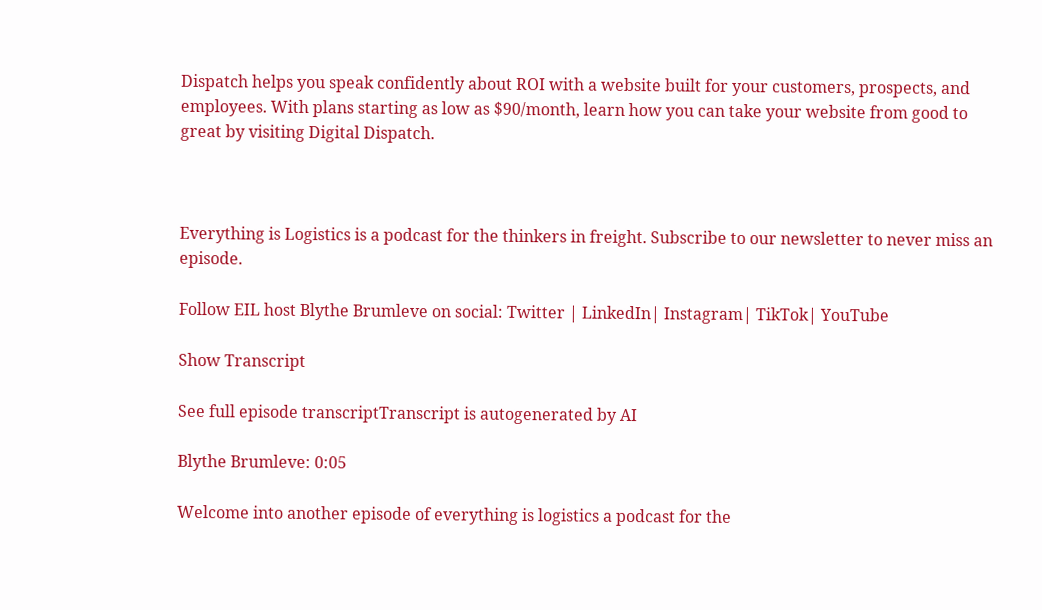Dispatch helps you speak confidently about ROI with a website built for your customers, prospects, and employees. With plans starting as low as $90/month, learn how you can take your website from good to great by visiting Digital Dispatch.



Everything is Logistics is a podcast for the thinkers in freight. Subscribe to our newsletter to never miss an episode.

Follow EIL host Blythe Brumleve on social: Twitter | LinkedIn| Instagram| TikTok| YouTube

Show Transcript

See full episode transcriptTranscript is autogenerated by AI

Blythe Brumleve: 0:05

Welcome into another episode of everything is logistics a podcast for the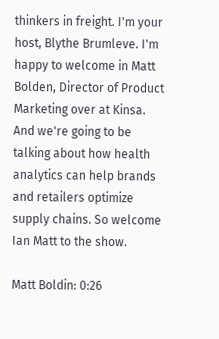thinkers in freight. I'm your host, Blythe Brumleve. I'm happy to welcome in Matt Bolden, Director of Product Marketing over at Kinsa. And we're going to be talking about how health analytics can help brands and retailers optimize supply chains. So welcome Ian Matt to the show.

Matt Boldin: 0:26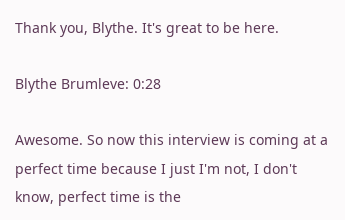Thank you, Blythe. It's great to be here.

Blythe Brumleve: 0:28

Awesome. So now this interview is coming at a perfect time because I just I'm not, I don't know, perfect time is the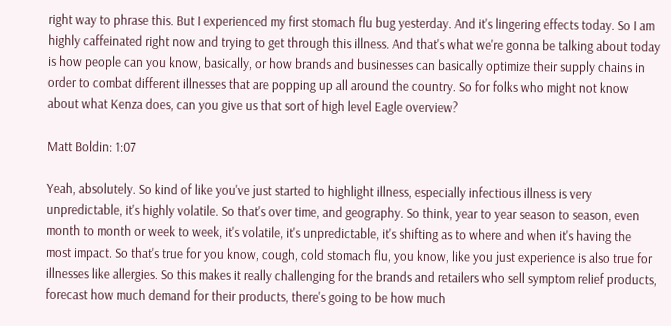right way to phrase this. But I experienced my first stomach flu bug yesterday. And it's lingering effects today. So I am highly caffeinated right now and trying to get through this illness. And that's what we're gonna be talking about today is how people can you know, basically, or how brands and businesses can basically optimize their supply chains in order to combat different illnesses that are popping up all around the country. So for folks who might not know about what Kenza does, can you give us that sort of high level Eagle overview?

Matt Boldin: 1:07

Yeah, absolutely. So kind of like you've just started to highlight illness, especially infectious illness is very unpredictable, it's highly volatile. So that's over time, and geography. So think, year to year season to season, even month to month or week to week, it's volatile, it's unpredictable, it's shifting as to where and when it's having the most impact. So that's true for you know, cough, cold stomach flu, you know, like you just experience is also true for illnesses like allergies. So this makes it really challenging for the brands and retailers who sell symptom relief products, forecast how much demand for their products, there's going to be how much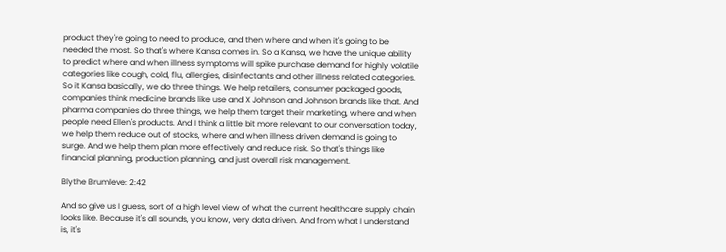product they're going to need to produce, and then where and when it's going to be needed the most. So that's where Kansa comes in. So a Kansa, we have the unique ability to predict where and when illness symptoms will spike purchase demand for highly volatile categories like cough, cold, flu, allergies, disinfectants and other illness related categories. So it Kansa basically, we do three things. We help retailers, consumer packaged goods, companies think medicine brands like use and X Johnson and Johnson brands like that. And pharma companies do three things, we help them target their marketing, where and when people need Ellen's products. And I think a little bit more relevant to our conversation today, we help them reduce out of stocks, where and when illness driven demand is going to surge. And we help them plan more effectively and reduce risk. So that's things like financial planning, production planning, and just overall risk management.

Blythe Brumleve: 2:42

And so give us I guess, sort of a high level view of what the current healthcare supply chain looks like. Because it's all sounds, you know, very data driven. And from what I understand is, it's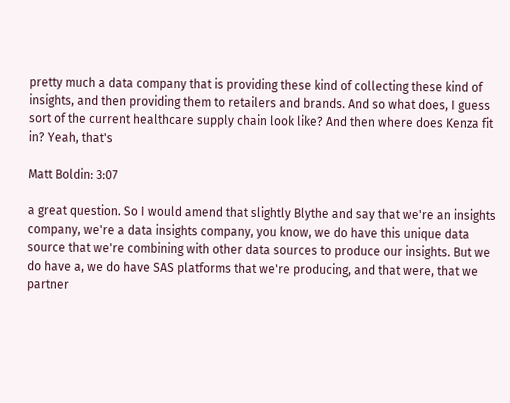pretty much a data company that is providing these kind of collecting these kind of insights, and then providing them to retailers and brands. And so what does, I guess sort of the current healthcare supply chain look like? And then where does Kenza fit in? Yeah, that's

Matt Boldin: 3:07

a great question. So I would amend that slightly Blythe and say that we're an insights company, we're a data insights company, you know, we do have this unique data source that we're combining with other data sources to produce our insights. But we do have a, we do have SAS platforms that we're producing, and that were, that we partner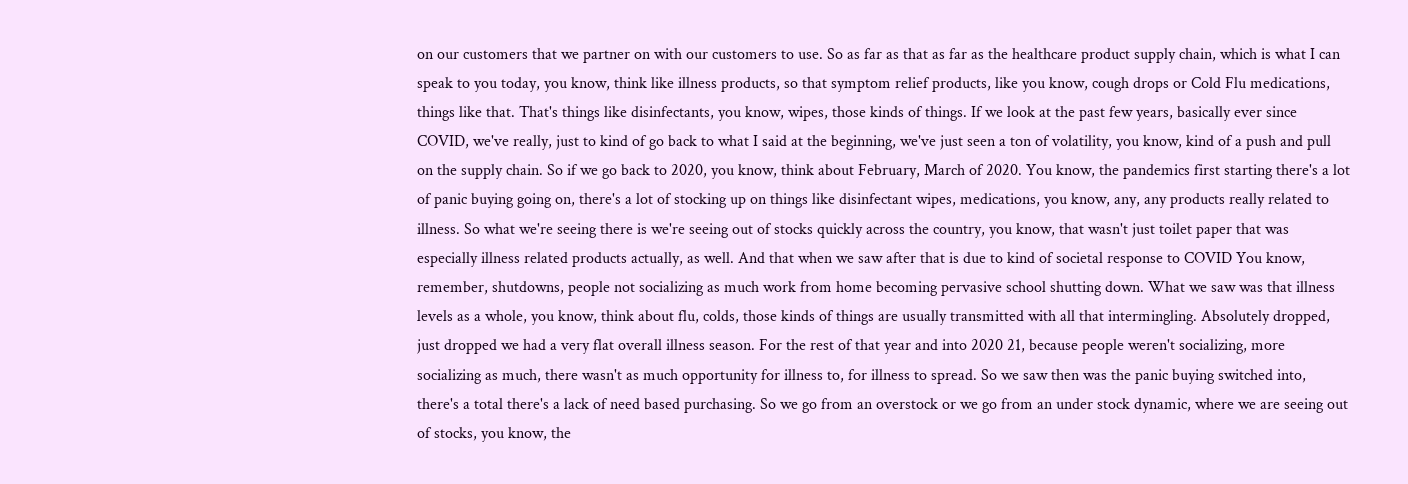on our customers that we partner on with our customers to use. So as far as that as far as the healthcare product supply chain, which is what I can speak to you today, you know, think like illness products, so that symptom relief products, like you know, cough drops or Cold Flu medications, things like that. That's things like disinfectants, you know, wipes, those kinds of things. If we look at the past few years, basically ever since COVID, we've really, just to kind of go back to what I said at the beginning, we've just seen a ton of volatility, you know, kind of a push and pull on the supply chain. So if we go back to 2020, you know, think about February, March of 2020. You know, the pandemics first starting there's a lot of panic buying going on, there's a lot of stocking up on things like disinfectant wipes, medications, you know, any, any products really related to illness. So what we're seeing there is we're seeing out of stocks quickly across the country, you know, that wasn't just toilet paper that was especially illness related products actually, as well. And that when we saw after that is due to kind of societal response to COVID You know, remember, shutdowns, people not socializing as much work from home becoming pervasive school shutting down. What we saw was that illness levels as a whole, you know, think about flu, colds, those kinds of things are usually transmitted with all that intermingling. Absolutely dropped, just dropped we had a very flat overall illness season. For the rest of that year and into 2020 21, because people weren't socializing, more socializing as much, there wasn't as much opportunity for illness to, for illness to spread. So we saw then was the panic buying switched into, there's a total there's a lack of need based purchasing. So we go from an overstock or we go from an under stock dynamic, where we are seeing out of stocks, you know, the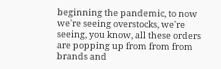beginning the pandemic, to now we're seeing overstocks, we're seeing, you know, all these orders are popping up from from from brands and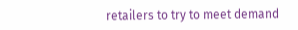retailers to try to meet demand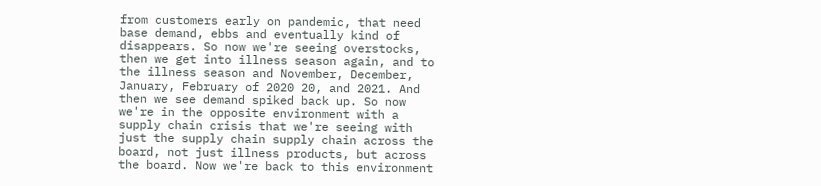from customers early on pandemic, that need base demand, ebbs and eventually kind of disappears. So now we're seeing overstocks, then we get into illness season again, and to the illness season and November, December, January, February of 2020 20, and 2021. And then we see demand spiked back up. So now we're in the opposite environment with a supply chain crisis that we're seeing with just the supply chain supply chain across the board, not just illness products, but across the board. Now we're back to this environment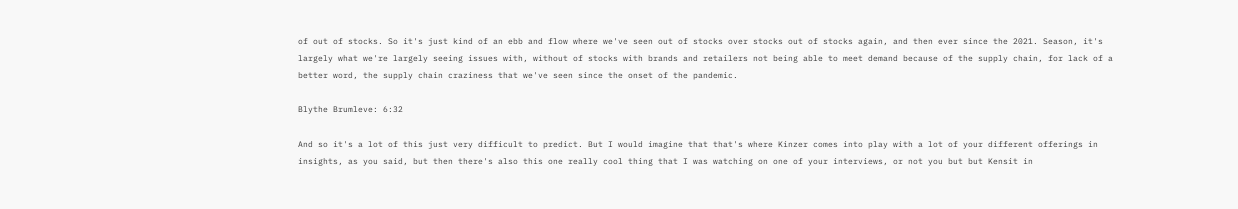of out of stocks. So it's just kind of an ebb and flow where we've seen out of stocks over stocks out of stocks again, and then ever since the 2021. Season, it's largely what we're largely seeing issues with, without of stocks with brands and retailers not being able to meet demand because of the supply chain, for lack of a better word, the supply chain craziness that we've seen since the onset of the pandemic.

Blythe Brumleve: 6:32

And so it's a lot of this just very difficult to predict. But I would imagine that that's where Kinzer comes into play with a lot of your different offerings in insights, as you said, but then there's also this one really cool thing that I was watching on one of your interviews, or not you but but Kensit in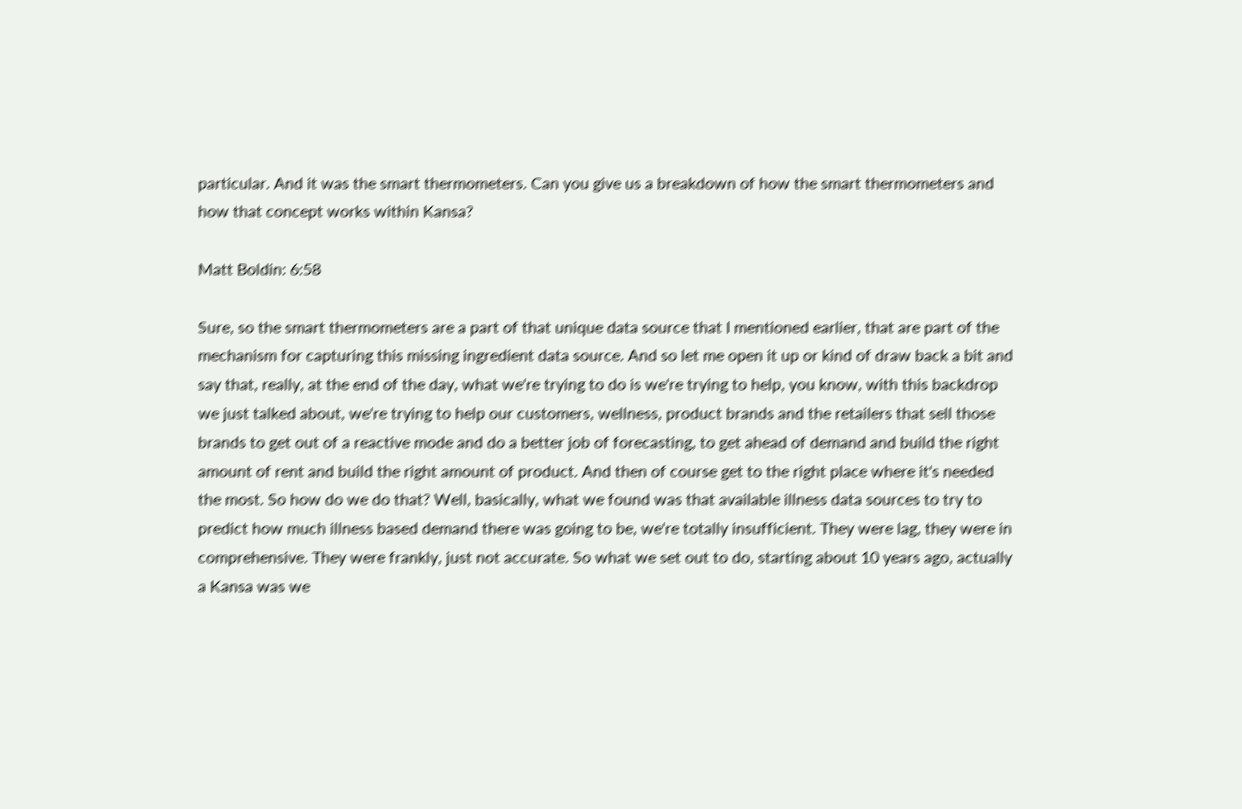particular. And it was the smart thermometers. Can you give us a breakdown of how the smart thermometers and how that concept works within Kansa?

Matt Boldin: 6:58

Sure, so the smart thermometers are a part of that unique data source that I mentioned earlier, that are part of the mechanism for capturing this missing ingredient data source. And so let me open it up or kind of draw back a bit and say that, really, at the end of the day, what we're trying to do is we're trying to help, you know, with this backdrop we just talked about, we're trying to help our customers, wellness, product brands and the retailers that sell those brands to get out of a reactive mode and do a better job of forecasting, to get ahead of demand and build the right amount of rent and build the right amount of product. And then of course get to the right place where it's needed the most. So how do we do that? Well, basically, what we found was that available illness data sources to try to predict how much illness based demand there was going to be, we're totally insufficient. They were lag, they were in comprehensive. They were frankly, just not accurate. So what we set out to do, starting about 10 years ago, actually a Kansa was we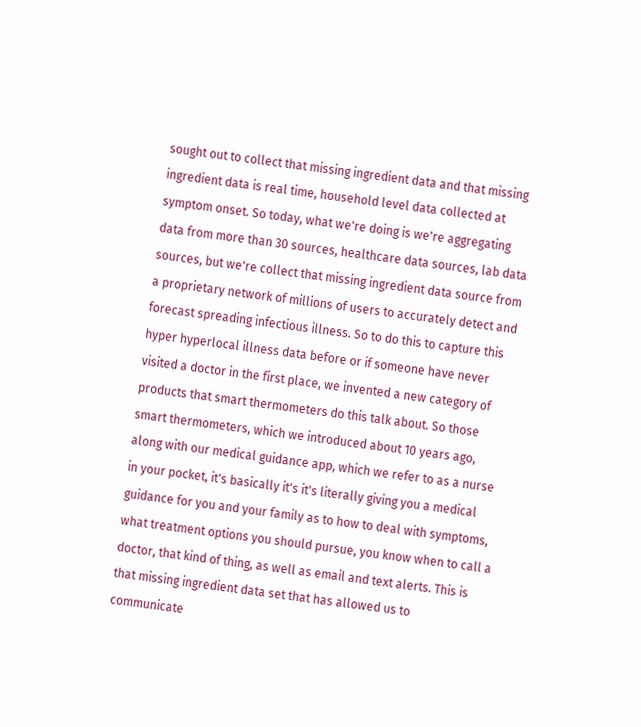sought out to collect that missing ingredient data and that missing ingredient data is real time, household level data collected at symptom onset. So today, what we're doing is we're aggregating data from more than 30 sources, healthcare data sources, lab data sources, but we're collect that missing ingredient data source from a proprietary network of millions of users to accurately detect and forecast spreading infectious illness. So to do this to capture this hyper hyperlocal illness data before or if someone have never visited a doctor in the first place, we invented a new category of products that smart thermometers do this talk about. So those smart thermometers, which we introduced about 10 years ago, along with our medical guidance app, which we refer to as a nurse in your pocket, it's basically it's it's literally giving you a medical guidance for you and your family as to how to deal with symptoms, what treatment options you should pursue, you know when to call a doctor, that kind of thing, as well as email and text alerts. This is that missing ingredient data set that has allowed us to communicate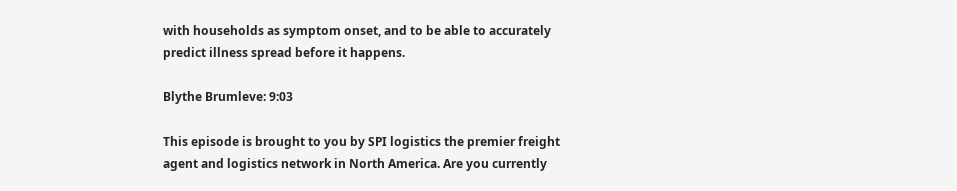with households as symptom onset, and to be able to accurately predict illness spread before it happens.

Blythe Brumleve: 9:03

This episode is brought to you by SPI logistics the premier freight agent and logistics network in North America. Are you currently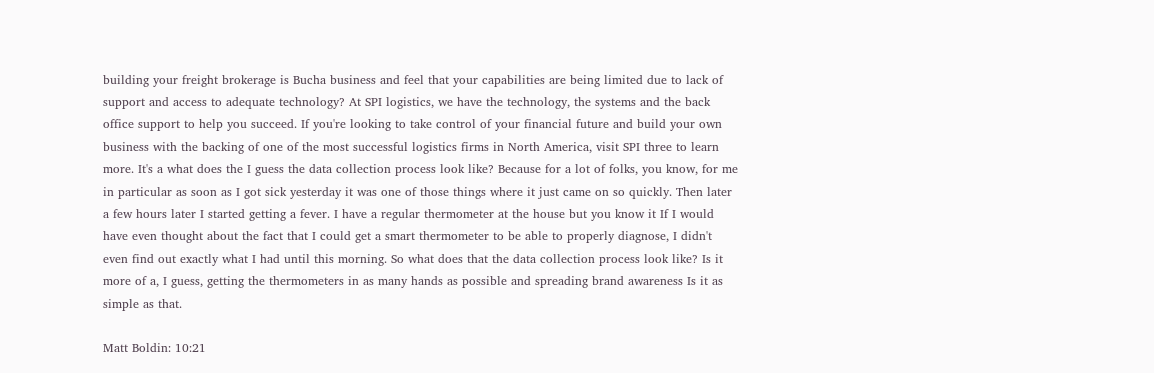building your freight brokerage is Bucha business and feel that your capabilities are being limited due to lack of support and access to adequate technology? At SPI logistics, we have the technology, the systems and the back office support to help you succeed. If you're looking to take control of your financial future and build your own business with the backing of one of the most successful logistics firms in North America, visit SPI three to learn more. It's a what does the I guess the data collection process look like? Because for a lot of folks, you know, for me in particular as soon as I got sick yesterday it was one of those things where it just came on so quickly. Then later a few hours later I started getting a fever. I have a regular thermometer at the house but you know it If I would have even thought about the fact that I could get a smart thermometer to be able to properly diagnose, I didn't even find out exactly what I had until this morning. So what does that the data collection process look like? Is it more of a, I guess, getting the thermometers in as many hands as possible and spreading brand awareness Is it as simple as that.

Matt Boldin: 10:21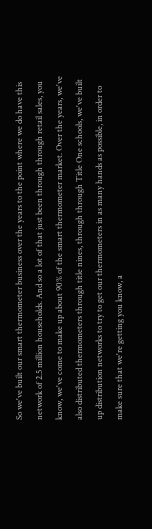So we've built our smart thermometer business over the years to the point where we do have this network of 2.5 million households. And so a lot of that just been through through retail sales, you know, we've come to make up about 90% of the smart thermometer market. Over the years, we've also distributed thermometers through title nines, through through Title One schools, we've built up distribution networks to try to get our thermometers in as many hands as possible, in order to make sure that we're getting you know, a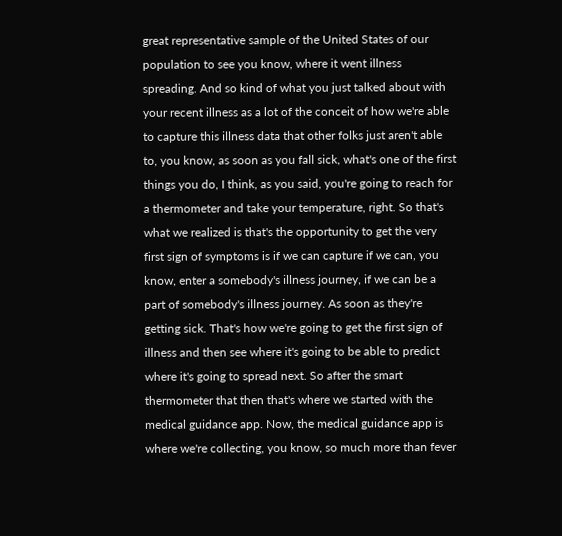great representative sample of the United States of our population to see you know, where it went illness spreading. And so kind of what you just talked about with your recent illness as a lot of the conceit of how we're able to capture this illness data that other folks just aren't able to, you know, as soon as you fall sick, what's one of the first things you do, I think, as you said, you're going to reach for a thermometer and take your temperature, right. So that's what we realized is that's the opportunity to get the very first sign of symptoms is if we can capture if we can, you know, enter a somebody's illness journey, if we can be a part of somebody's illness journey. As soon as they're getting sick. That's how we're going to get the first sign of illness and then see where it's going to be able to predict where it's going to spread next. So after the smart thermometer that then that's where we started with the medical guidance app. Now, the medical guidance app is where we're collecting, you know, so much more than fever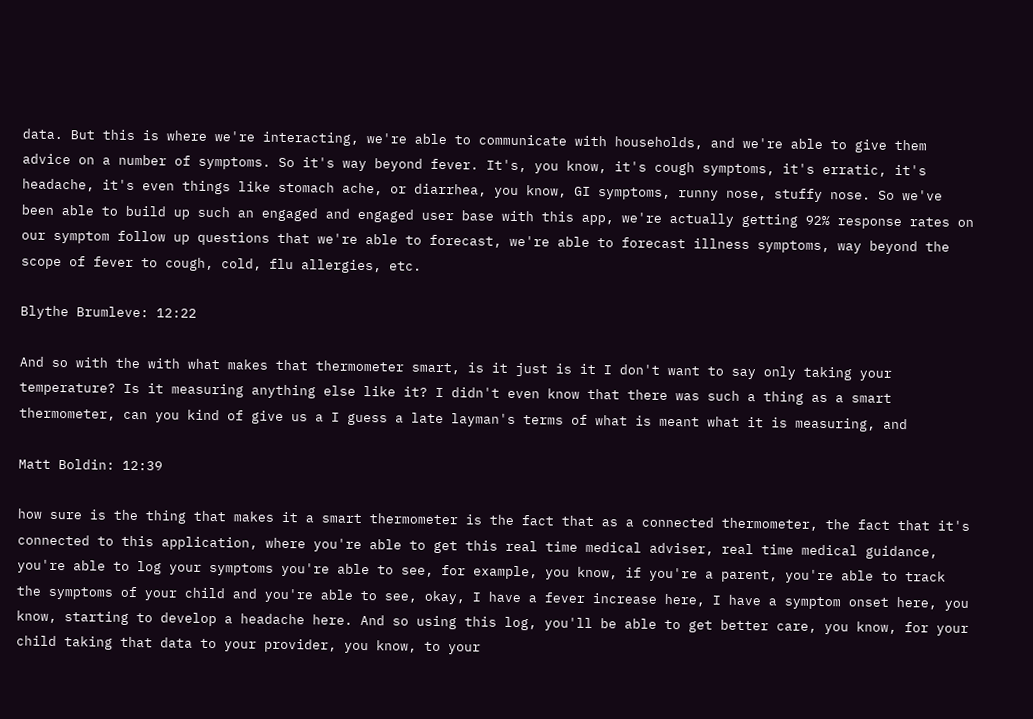data. But this is where we're interacting, we're able to communicate with households, and we're able to give them advice on a number of symptoms. So it's way beyond fever. It's, you know, it's cough symptoms, it's erratic, it's headache, it's even things like stomach ache, or diarrhea, you know, GI symptoms, runny nose, stuffy nose. So we've been able to build up such an engaged and engaged user base with this app, we're actually getting 92% response rates on our symptom follow up questions that we're able to forecast, we're able to forecast illness symptoms, way beyond the scope of fever to cough, cold, flu allergies, etc.

Blythe Brumleve: 12:22

And so with the with what makes that thermometer smart, is it just is it I don't want to say only taking your temperature? Is it measuring anything else like it? I didn't even know that there was such a thing as a smart thermometer, can you kind of give us a I guess a late layman's terms of what is meant what it is measuring, and

Matt Boldin: 12:39

how sure is the thing that makes it a smart thermometer is the fact that as a connected thermometer, the fact that it's connected to this application, where you're able to get this real time medical adviser, real time medical guidance, you're able to log your symptoms you're able to see, for example, you know, if you're a parent, you're able to track the symptoms of your child and you're able to see, okay, I have a fever increase here, I have a symptom onset here, you know, starting to develop a headache here. And so using this log, you'll be able to get better care, you know, for your child taking that data to your provider, you know, to your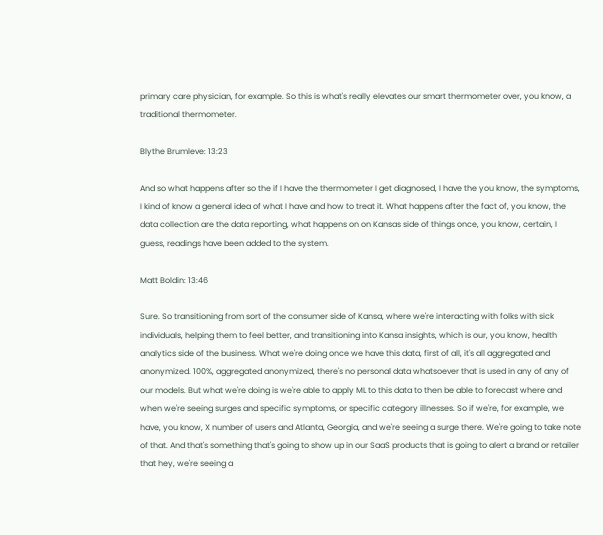primary care physician, for example. So this is what's really elevates our smart thermometer over, you know, a traditional thermometer.

Blythe Brumleve: 13:23

And so what happens after so the if I have the thermometer I get diagnosed, I have the you know, the symptoms, I kind of know a general idea of what I have and how to treat it. What happens after the fact of, you know, the data collection are the data reporting, what happens on on Kansas side of things once, you know, certain, I guess, readings have been added to the system.

Matt Boldin: 13:46

Sure. So transitioning from sort of the consumer side of Kansa, where we're interacting with folks with sick individuals, helping them to feel better, and transitioning into Kansa insights, which is our, you know, health analytics side of the business. What we're doing once we have this data, first of all, it's all aggregated and anonymized. 100%, aggregated anonymized, there's no personal data whatsoever that is used in any of any of our models. But what we're doing is we're able to apply ML to this data to then be able to forecast where and when we're seeing surges and specific symptoms, or specific category illnesses. So if we're, for example, we have, you know, X number of users and Atlanta, Georgia, and we're seeing a surge there. We're going to take note of that. And that's something that's going to show up in our SaaS products that is going to alert a brand or retailer that hey, we're seeing a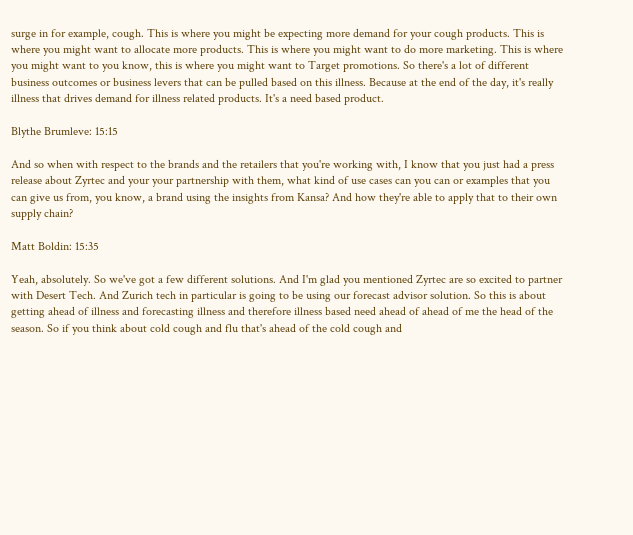surge in for example, cough. This is where you might be expecting more demand for your cough products. This is where you might want to allocate more products. This is where you might want to do more marketing. This is where you might want to you know, this is where you might want to Target promotions. So there's a lot of different business outcomes or business levers that can be pulled based on this illness. Because at the end of the day, it's really illness that drives demand for illness related products. It's a need based product.

Blythe Brumleve: 15:15

And so when with respect to the brands and the retailers that you're working with, I know that you just had a press release about Zyrtec and your your partnership with them, what kind of use cases can you can or examples that you can give us from, you know, a brand using the insights from Kansa? And how they're able to apply that to their own supply chain?

Matt Boldin: 15:35

Yeah, absolutely. So we've got a few different solutions. And I'm glad you mentioned Zyrtec are so excited to partner with Desert Tech. And Zurich tech in particular is going to be using our forecast advisor solution. So this is about getting ahead of illness and forecasting illness and therefore illness based need ahead of ahead of me the head of the season. So if you think about cold cough and flu that's ahead of the cold cough and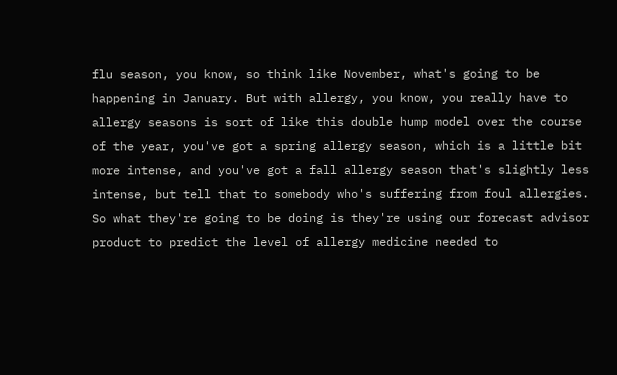flu season, you know, so think like November, what's going to be happening in January. But with allergy, you know, you really have to allergy seasons is sort of like this double hump model over the course of the year, you've got a spring allergy season, which is a little bit more intense, and you've got a fall allergy season that's slightly less intense, but tell that to somebody who's suffering from foul allergies. So what they're going to be doing is they're using our forecast advisor product to predict the level of allergy medicine needed to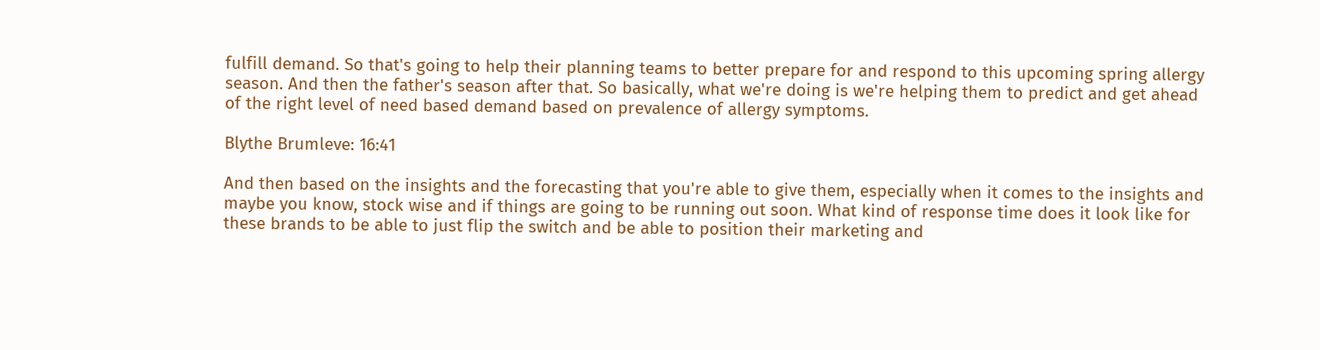fulfill demand. So that's going to help their planning teams to better prepare for and respond to this upcoming spring allergy season. And then the father's season after that. So basically, what we're doing is we're helping them to predict and get ahead of the right level of need based demand based on prevalence of allergy symptoms.

Blythe Brumleve: 16:41

And then based on the insights and the forecasting that you're able to give them, especially when it comes to the insights and maybe you know, stock wise and if things are going to be running out soon. What kind of response time does it look like for these brands to be able to just flip the switch and be able to position their marketing and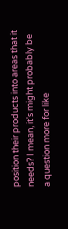position their products into areas that it needs? I mean, it's might probably be a question more for like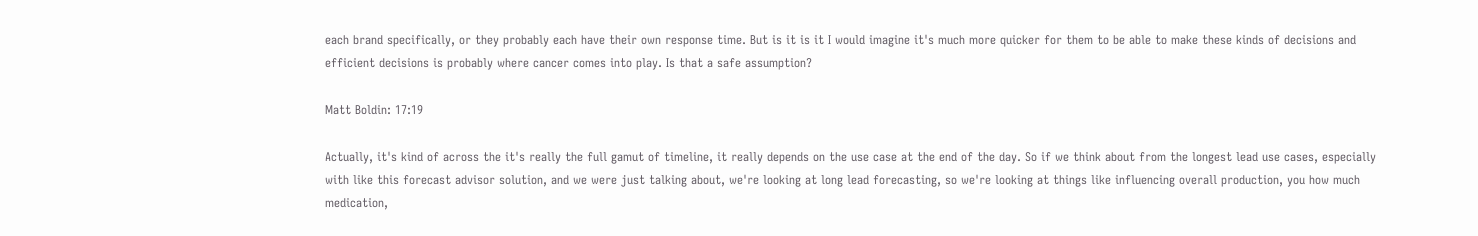each brand specifically, or they probably each have their own response time. But is it is it I would imagine it's much more quicker for them to be able to make these kinds of decisions and efficient decisions is probably where cancer comes into play. Is that a safe assumption?

Matt Boldin: 17:19

Actually, it's kind of across the it's really the full gamut of timeline, it really depends on the use case at the end of the day. So if we think about from the longest lead use cases, especially with like this forecast advisor solution, and we were just talking about, we're looking at long lead forecasting, so we're looking at things like influencing overall production, you how much medication,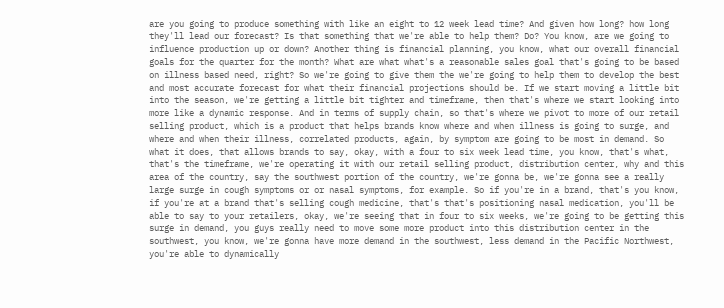are you going to produce something with like an eight to 12 week lead time? And given how long? how long they'll lead our forecast? Is that something that we're able to help them? Do? You know, are we going to influence production up or down? Another thing is financial planning, you know, what our overall financial goals for the quarter for the month? What are what what's a reasonable sales goal that's going to be based on illness based need, right? So we're going to give them the we're going to help them to develop the best and most accurate forecast for what their financial projections should be. If we start moving a little bit into the season, we're getting a little bit tighter and timeframe, then that's where we start looking into more like a dynamic response. And in terms of supply chain, so that's where we pivot to more of our retail selling product, which is a product that helps brands know where and when illness is going to surge, and where and when their illness, correlated products, again, by symptom are going to be most in demand. So what it does, that allows brands to say, okay, with a four to six week lead time, you know, that's what, that's the timeframe, we're operating it with our retail selling product, distribution center, why and this area of the country, say the southwest portion of the country, we're gonna be, we're gonna see a really large surge in cough symptoms or or nasal symptoms, for example. So if you're in a brand, that's you know, if you're at a brand that's selling cough medicine, that's that's positioning nasal medication, you'll be able to say to your retailers, okay, we're seeing that in four to six weeks, we're going to be getting this surge in demand, you guys really need to move some more product into this distribution center in the southwest, you know, we're gonna have more demand in the southwest, less demand in the Pacific Northwest, you're able to dynamically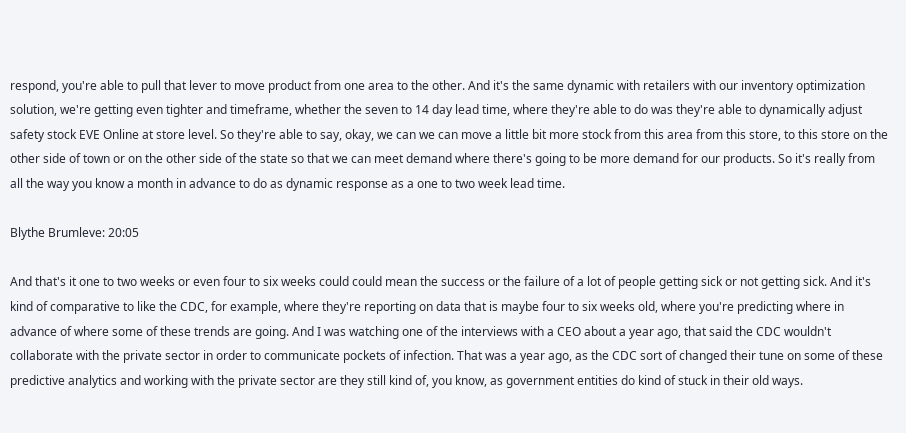respond, you're able to pull that lever to move product from one area to the other. And it's the same dynamic with retailers with our inventory optimization solution, we're getting even tighter and timeframe, whether the seven to 14 day lead time, where they're able to do was they're able to dynamically adjust safety stock EVE Online at store level. So they're able to say, okay, we can we can move a little bit more stock from this area from this store, to this store on the other side of town or on the other side of the state so that we can meet demand where there's going to be more demand for our products. So it's really from all the way you know a month in advance to do as dynamic response as a one to two week lead time.

Blythe Brumleve: 20:05

And that's it one to two weeks or even four to six weeks could could mean the success or the failure of a lot of people getting sick or not getting sick. And it's kind of comparative to like the CDC, for example, where they're reporting on data that is maybe four to six weeks old, where you're predicting where in advance of where some of these trends are going. And I was watching one of the interviews with a CEO about a year ago, that said the CDC wouldn't collaborate with the private sector in order to communicate pockets of infection. That was a year ago, as the CDC sort of changed their tune on some of these predictive analytics and working with the private sector are they still kind of, you know, as government entities do kind of stuck in their old ways.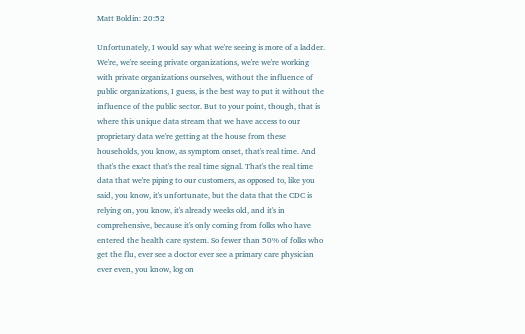Matt Boldin: 20:52

Unfortunately, I would say what we're seeing is more of a ladder. We're, we're seeing private organizations, we're we're working with private organizations ourselves, without the influence of public organizations, I guess, is the best way to put it without the influence of the public sector. But to your point, though, that is where this unique data stream that we have access to our proprietary data we're getting at the house from these households, you know, as symptom onset, that's real time. And that's the exact that's the real time signal. That's the real time data that we're piping to our customers, as opposed to, like you said, you know, it's unfortunate, but the data that the CDC is relying on, you know, it's already weeks old, and it's in comprehensive, because it's only coming from folks who have entered the health care system. So fewer than 50% of folks who get the flu, ever see a doctor ever see a primary care physician ever even, you know, log on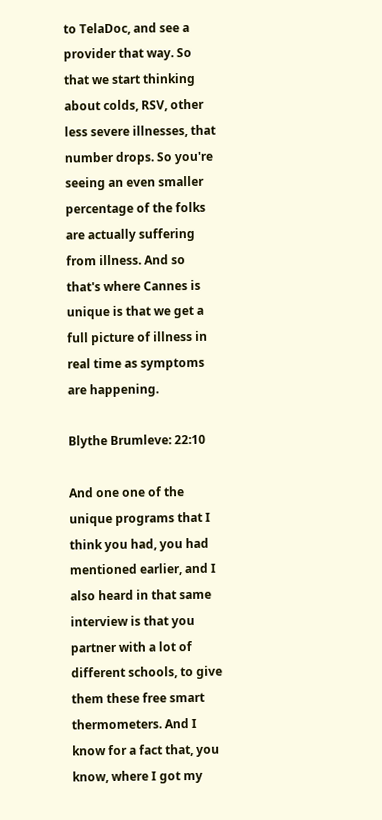to TelaDoc, and see a provider that way. So that we start thinking about colds, RSV, other less severe illnesses, that number drops. So you're seeing an even smaller percentage of the folks are actually suffering from illness. And so that's where Cannes is unique is that we get a full picture of illness in real time as symptoms are happening.

Blythe Brumleve: 22:10

And one one of the unique programs that I think you had, you had mentioned earlier, and I also heard in that same interview is that you partner with a lot of different schools, to give them these free smart thermometers. And I know for a fact that, you know, where I got my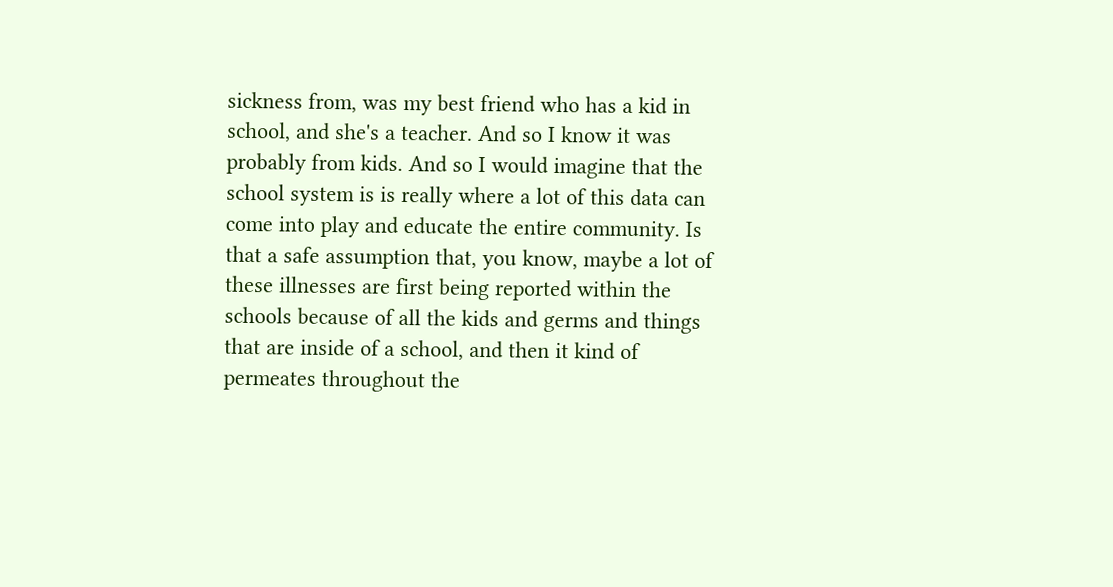sickness from, was my best friend who has a kid in school, and she's a teacher. And so I know it was probably from kids. And so I would imagine that the school system is is really where a lot of this data can come into play and educate the entire community. Is that a safe assumption that, you know, maybe a lot of these illnesses are first being reported within the schools because of all the kids and germs and things that are inside of a school, and then it kind of permeates throughout the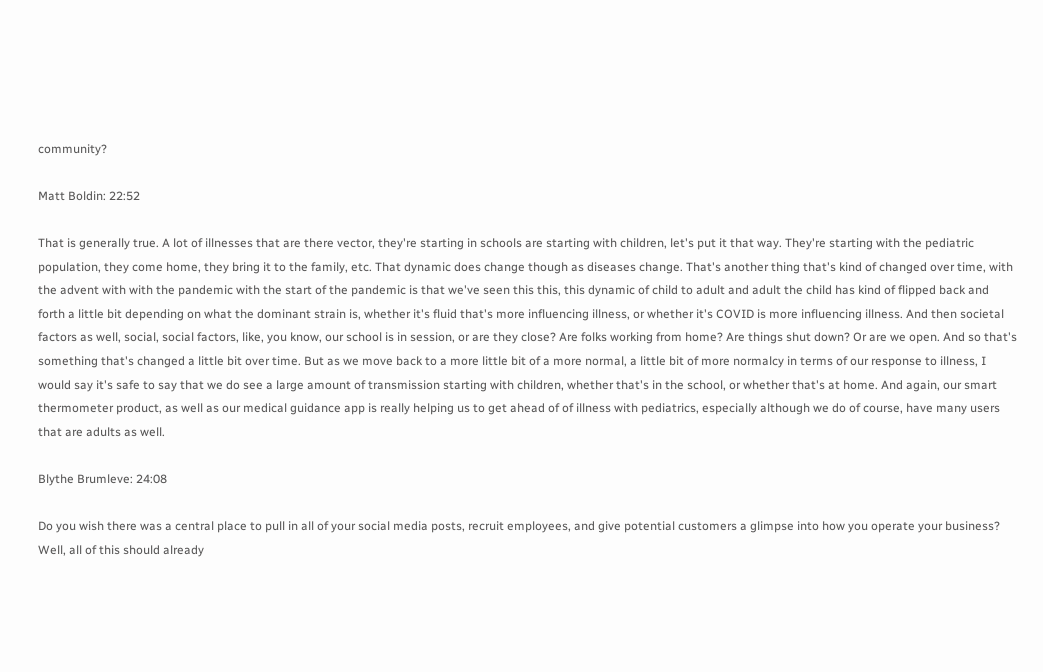community?

Matt Boldin: 22:52

That is generally true. A lot of illnesses that are there vector, they're starting in schools are starting with children, let's put it that way. They're starting with the pediatric population, they come home, they bring it to the family, etc. That dynamic does change though as diseases change. That's another thing that's kind of changed over time, with the advent with with the pandemic with the start of the pandemic is that we've seen this this, this dynamic of child to adult and adult the child has kind of flipped back and forth a little bit depending on what the dominant strain is, whether it's fluid that's more influencing illness, or whether it's COVID is more influencing illness. And then societal factors as well, social, social factors, like, you know, our school is in session, or are they close? Are folks working from home? Are things shut down? Or are we open. And so that's something that's changed a little bit over time. But as we move back to a more little bit of a more normal, a little bit of more normalcy in terms of our response to illness, I would say it's safe to say that we do see a large amount of transmission starting with children, whether that's in the school, or whether that's at home. And again, our smart thermometer product, as well as our medical guidance app is really helping us to get ahead of of illness with pediatrics, especially although we do of course, have many users that are adults as well.

Blythe Brumleve: 24:08

Do you wish there was a central place to pull in all of your social media posts, recruit employees, and give potential customers a glimpse into how you operate your business? Well, all of this should already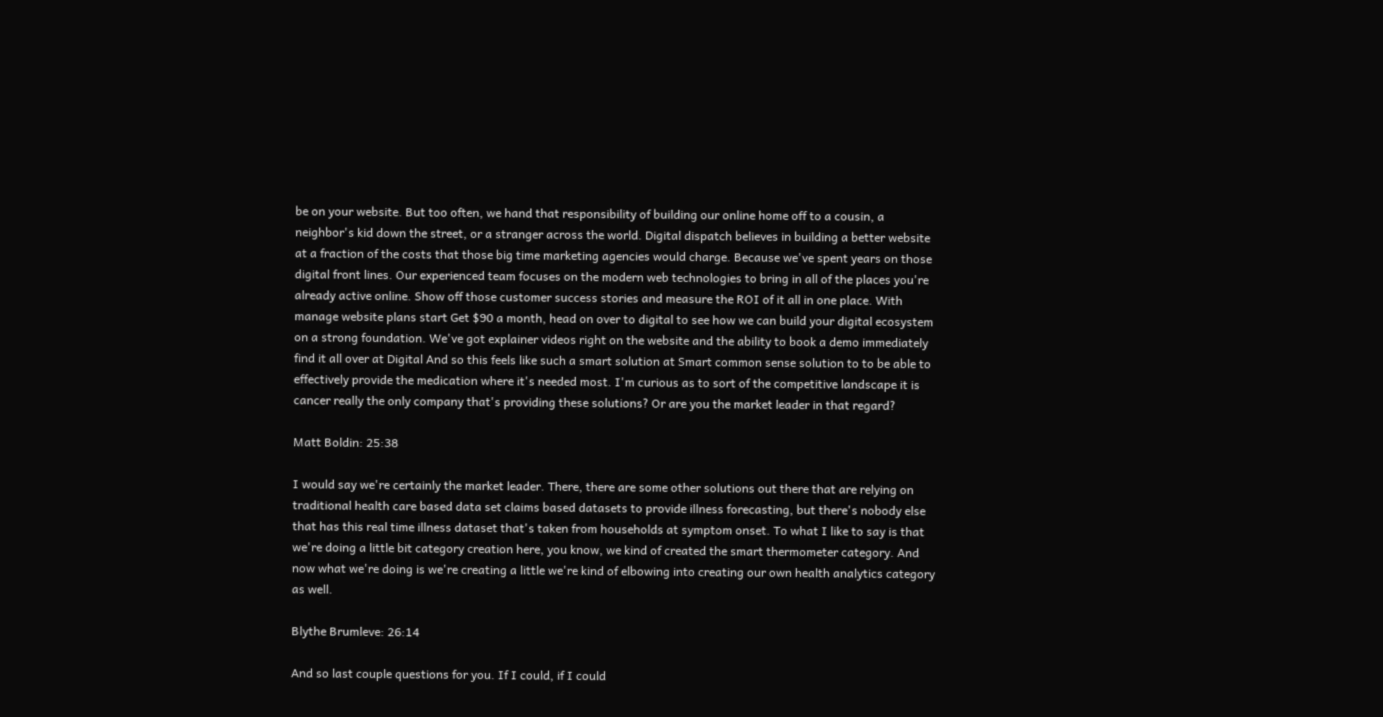be on your website. But too often, we hand that responsibility of building our online home off to a cousin, a neighbor's kid down the street, or a stranger across the world. Digital dispatch believes in building a better website at a fraction of the costs that those big time marketing agencies would charge. Because we've spent years on those digital front lines. Our experienced team focuses on the modern web technologies to bring in all of the places you're already active online. Show off those customer success stories and measure the ROI of it all in one place. With manage website plans start Get $90 a month, head on over to digital to see how we can build your digital ecosystem on a strong foundation. We've got explainer videos right on the website and the ability to book a demo immediately find it all over at Digital And so this feels like such a smart solution at Smart common sense solution to to be able to effectively provide the medication where it's needed most. I'm curious as to sort of the competitive landscape it is cancer really the only company that's providing these solutions? Or are you the market leader in that regard?

Matt Boldin: 25:38

I would say we're certainly the market leader. There, there are some other solutions out there that are relying on traditional health care based data set claims based datasets to provide illness forecasting, but there's nobody else that has this real time illness dataset that's taken from households at symptom onset. To what I like to say is that we're doing a little bit category creation here, you know, we kind of created the smart thermometer category. And now what we're doing is we're creating a little we're kind of elbowing into creating our own health analytics category as well.

Blythe Brumleve: 26:14

And so last couple questions for you. If I could, if I could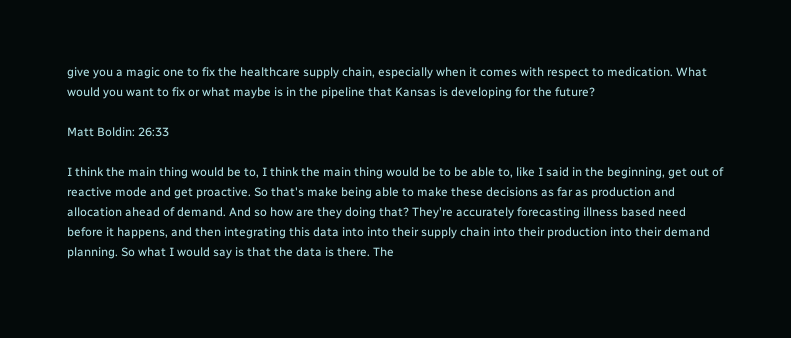give you a magic one to fix the healthcare supply chain, especially when it comes with respect to medication. What would you want to fix or what maybe is in the pipeline that Kansas is developing for the future?

Matt Boldin: 26:33

I think the main thing would be to, I think the main thing would be to be able to, like I said in the beginning, get out of reactive mode and get proactive. So that's make being able to make these decisions as far as production and allocation ahead of demand. And so how are they doing that? They're accurately forecasting illness based need before it happens, and then integrating this data into into their supply chain into their production into their demand planning. So what I would say is that the data is there. The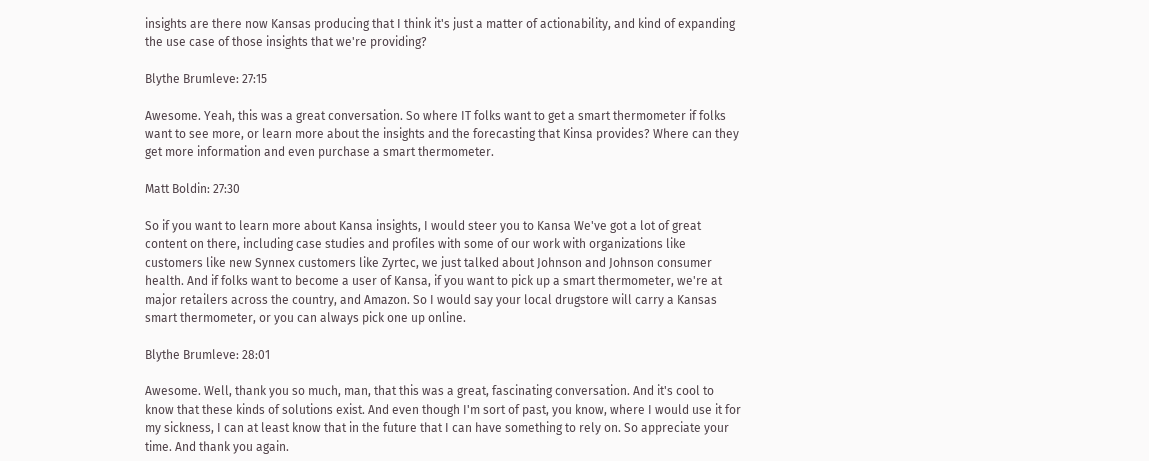insights are there now Kansas producing that I think it's just a matter of actionability, and kind of expanding the use case of those insights that we're providing?

Blythe Brumleve: 27:15

Awesome. Yeah, this was a great conversation. So where IT folks want to get a smart thermometer if folks want to see more, or learn more about the insights and the forecasting that Kinsa provides? Where can they get more information and even purchase a smart thermometer.

Matt Boldin: 27:30

So if you want to learn more about Kansa insights, I would steer you to Kansa We've got a lot of great content on there, including case studies and profiles with some of our work with organizations like customers like new Synnex customers like Zyrtec, we just talked about Johnson and Johnson consumer health. And if folks want to become a user of Kansa, if you want to pick up a smart thermometer, we're at major retailers across the country, and Amazon. So I would say your local drugstore will carry a Kansas smart thermometer, or you can always pick one up online.

Blythe Brumleve: 28:01

Awesome. Well, thank you so much, man, that this was a great, fascinating conversation. And it's cool to know that these kinds of solutions exist. And even though I'm sort of past, you know, where I would use it for my sickness, I can at least know that in the future that I can have something to rely on. So appreciate your time. And thank you again.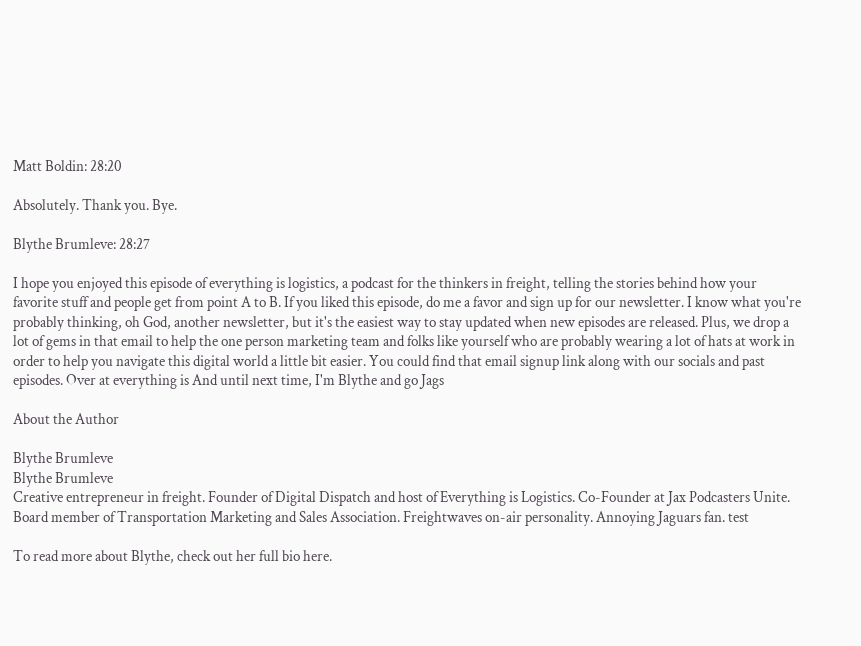Matt Boldin: 28:20

Absolutely. Thank you. Bye.

Blythe Brumleve: 28:27

I hope you enjoyed this episode of everything is logistics, a podcast for the thinkers in freight, telling the stories behind how your favorite stuff and people get from point A to B. If you liked this episode, do me a favor and sign up for our newsletter. I know what you're probably thinking, oh God, another newsletter, but it's the easiest way to stay updated when new episodes are released. Plus, we drop a lot of gems in that email to help the one person marketing team and folks like yourself who are probably wearing a lot of hats at work in order to help you navigate this digital world a little bit easier. You could find that email signup link along with our socials and past episodes. Over at everything is And until next time, I'm Blythe and go Jags

About the Author

Blythe Brumleve
Blythe Brumleve
Creative entrepreneur in freight. Founder of Digital Dispatch and host of Everything is Logistics. Co-Founder at Jax Podcasters Unite. Board member of Transportation Marketing and Sales Association. Freightwaves on-air personality. Annoying Jaguars fan. test

To read more about Blythe, check out her full bio here.